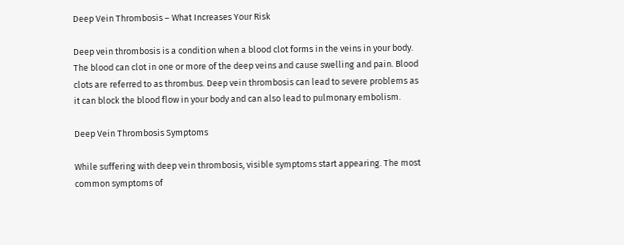Deep Vein Thrombosis – What Increases Your Risk

Deep vein thrombosis is a condition when a blood clot forms in the veins in your body. The blood can clot in one or more of the deep veins and cause swelling and pain. Blood clots are referred to as thrombus. Deep vein thrombosis can lead to severe problems as it can block the blood flow in your body and can also lead to pulmonary embolism.

Deep Vein Thrombosis Symptoms

While suffering with deep vein thrombosis, visible symptoms start appearing. The most common symptoms of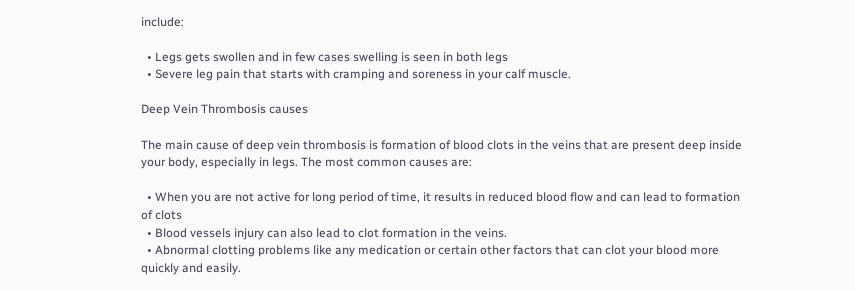include:

  • Legs gets swollen and in few cases swelling is seen in both legs
  • Severe leg pain that starts with cramping and soreness in your calf muscle.

Deep Vein Thrombosis causes

The main cause of deep vein thrombosis is formation of blood clots in the veins that are present deep inside your body, especially in legs. The most common causes are:

  • When you are not active for long period of time, it results in reduced blood flow and can lead to formation of clots
  • Blood vessels injury can also lead to clot formation in the veins.
  • Abnormal clotting problems like any medication or certain other factors that can clot your blood more quickly and easily.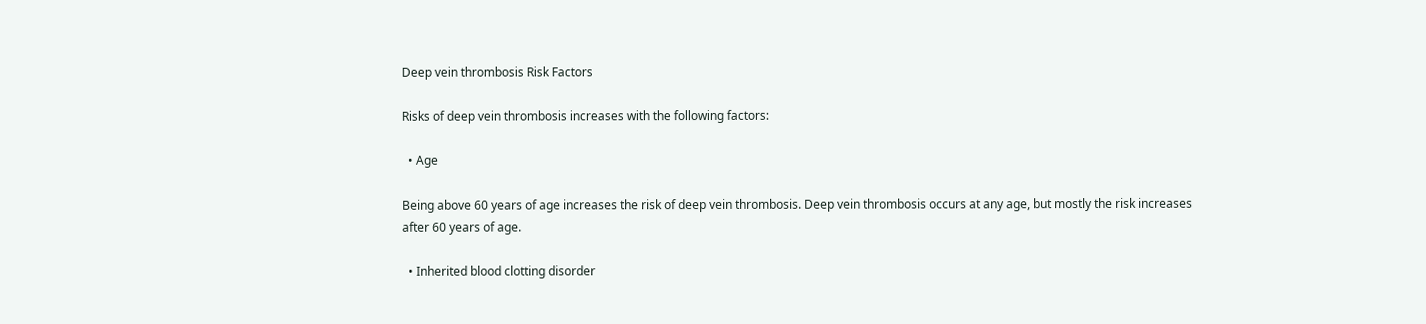Deep vein thrombosis Risk Factors

Risks of deep vein thrombosis increases with the following factors:

  • Age

Being above 60 years of age increases the risk of deep vein thrombosis. Deep vein thrombosis occurs at any age, but mostly the risk increases after 60 years of age.

  • Inherited blood clotting disorder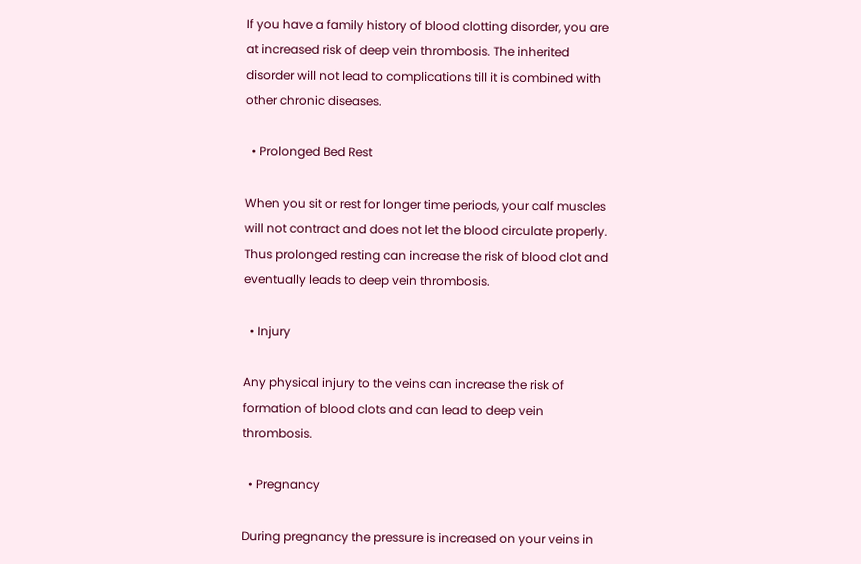If you have a family history of blood clotting disorder, you are at increased risk of deep vein thrombosis. The inherited disorder will not lead to complications till it is combined with other chronic diseases.

  • Prolonged Bed Rest

When you sit or rest for longer time periods, your calf muscles will not contract and does not let the blood circulate properly. Thus prolonged resting can increase the risk of blood clot and eventually leads to deep vein thrombosis.

  • Injury

Any physical injury to the veins can increase the risk of formation of blood clots and can lead to deep vein thrombosis.

  • Pregnancy

During pregnancy the pressure is increased on your veins in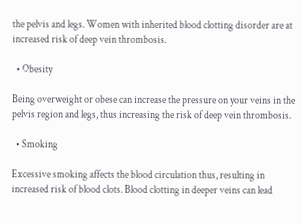the pelvis and legs. Women with inherited blood clotting disorder are at increased risk of deep vein thrombosis.

  • Obesity

Being overweight or obese can increase the pressure on your veins in the pelvis region and legs, thus increasing the risk of deep vein thrombosis.

  • Smoking

Excessive smoking affects the blood circulation thus, resulting in increased risk of blood clots. Blood clotting in deeper veins can lead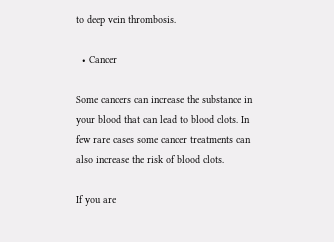to deep vein thrombosis.

  • Cancer

Some cancers can increase the substance in your blood that can lead to blood clots. In few rare cases some cancer treatments can also increase the risk of blood clots.

If you are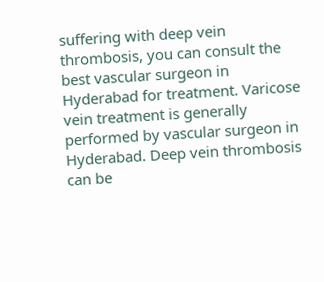suffering with deep vein thrombosis, you can consult the best vascular surgeon in Hyderabad for treatment. Varicose vein treatment is generally performed by vascular surgeon in Hyderabad. Deep vein thrombosis can be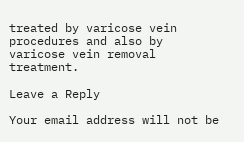treated by varicose vein procedures and also by varicose vein removal treatment.

Leave a Reply

Your email address will not be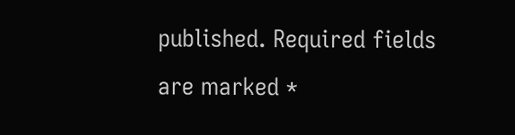published. Required fields are marked *